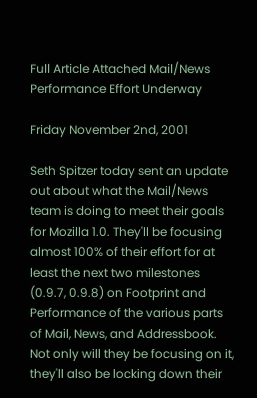Full Article Attached Mail/News Performance Effort Underway

Friday November 2nd, 2001

Seth Spitzer today sent an update out about what the Mail/News team is doing to meet their goals for Mozilla 1.0. They'll be focusing almost 100% of their effort for at least the next two milestones (0.9.7, 0.9.8) on Footprint and Performance of the various parts of Mail, News, and Addressbook. Not only will they be focusing on it, they'll also be locking down their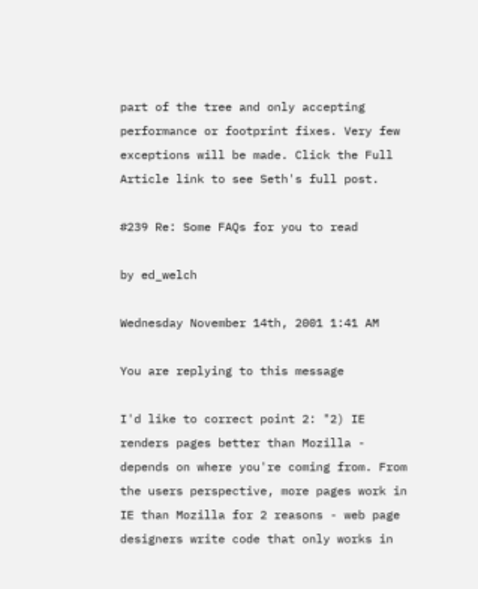part of the tree and only accepting performance or footprint fixes. Very few exceptions will be made. Click the Full Article link to see Seth's full post.

#239 Re: Some FAQs for you to read

by ed_welch

Wednesday November 14th, 2001 1:41 AM

You are replying to this message

I'd like to correct point 2: "2) IE renders pages better than Mozilla - depends on where you're coming from. From the users perspective, more pages work in IE than Mozilla for 2 reasons - web page designers write code that only works in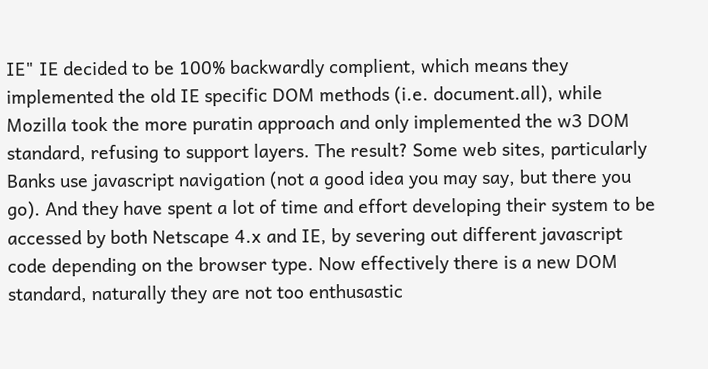IE" IE decided to be 100% backwardly complient, which means they implemented the old IE specific DOM methods (i.e. document.all), while Mozilla took the more puratin approach and only implemented the w3 DOM standard, refusing to support layers. The result? Some web sites, particularly Banks use javascript navigation (not a good idea you may say, but there you go). And they have spent a lot of time and effort developing their system to be accessed by both Netscape 4.x and IE, by severing out different javascript code depending on the browser type. Now effectively there is a new DOM standard, naturally they are not too enthusastic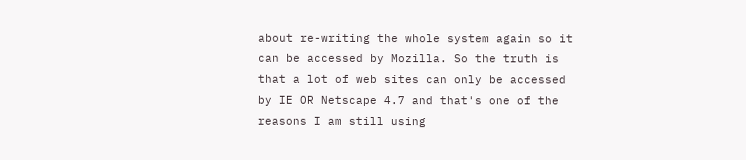about re-writing the whole system again so it can be accessed by Mozilla. So the truth is that a lot of web sites can only be accessed by IE OR Netscape 4.7 and that's one of the reasons I am still using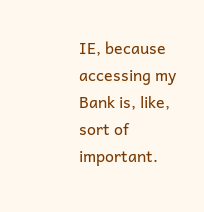IE, because accessing my Bank is, like, sort of important.